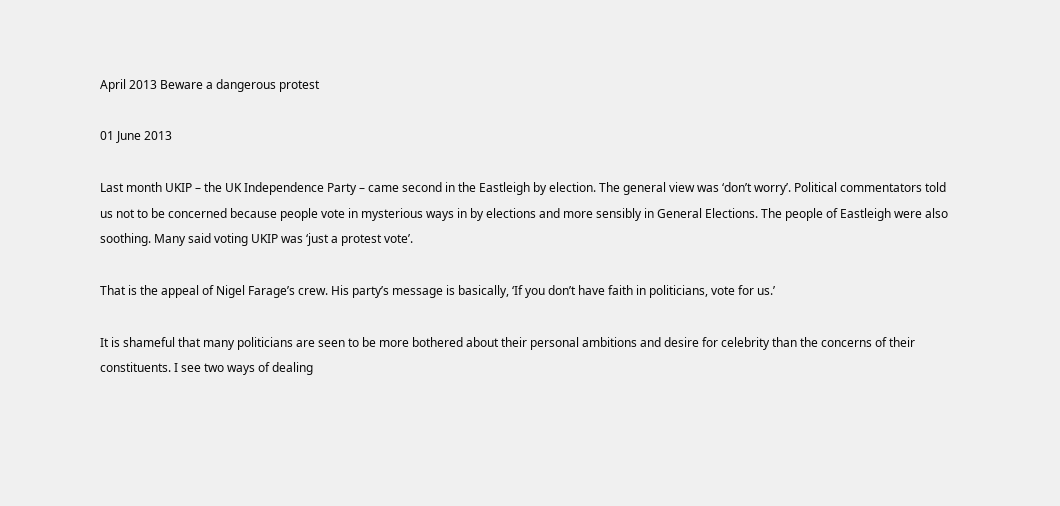April 2013 Beware a dangerous protest

01 June 2013

Last month UKIP – the UK Independence Party – came second in the Eastleigh by election. The general view was ‘don’t worry’. Political commentators told us not to be concerned because people vote in mysterious ways in by elections and more sensibly in General Elections. The people of Eastleigh were also soothing. Many said voting UKIP was ‘just a protest vote’.

That is the appeal of Nigel Farage’s crew. His party’s message is basically, ‘If you don’t have faith in politicians, vote for us.’

It is shameful that many politicians are seen to be more bothered about their personal ambitions and desire for celebrity than the concerns of their constituents. I see two ways of dealing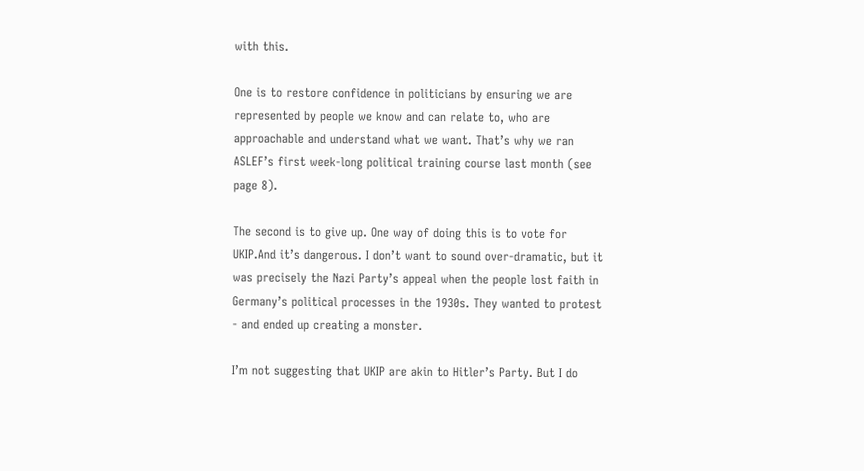with this.

One is to restore confidence in politicians by ensuring we are represented by people we know and can relate to, who are approachable and understand what we want. That’s why we ran ASLEF’s first week-long political training course last month (see page 8).

The second is to give up. One way of doing this is to vote for UKIP.And it’s dangerous. I don’t want to sound over-dramatic, but it was precisely the Nazi Party’s appeal when the people lost faith in Germany’s political processes in the 1930s. They wanted to protest - and ended up creating a monster.

I’m not suggesting that UKIP are akin to Hitler’s Party. But I do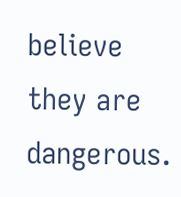believe they are dangerous.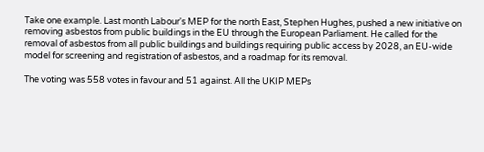Take one example. Last month Labour's MEP for the north East, Stephen Hughes, pushed a new initiative on removing asbestos from public buildings in the EU through the European Parliament. He called for the removal of asbestos from all public buildings and buildings requiring public access by 2028, an EU-wide model for screening and registration of asbestos, and a roadmap for its removal.

The voting was 558 votes in favour and 51 against. All the UKIP MEPs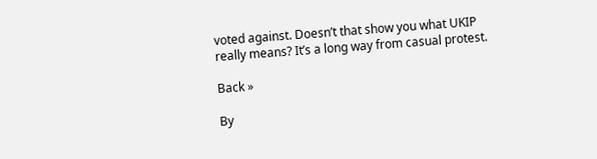voted against. Doesn’t that show you what UKIP really means? It’s a long way from casual protest.

Back »

By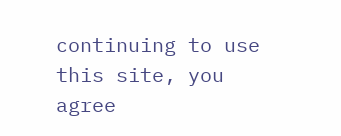continuing to use this site, you agree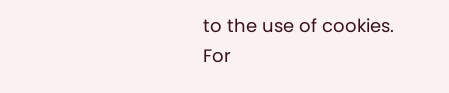to the use of cookies. For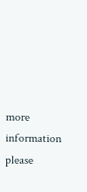more information please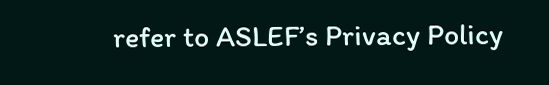refer to ASLEF’s Privacy Policy